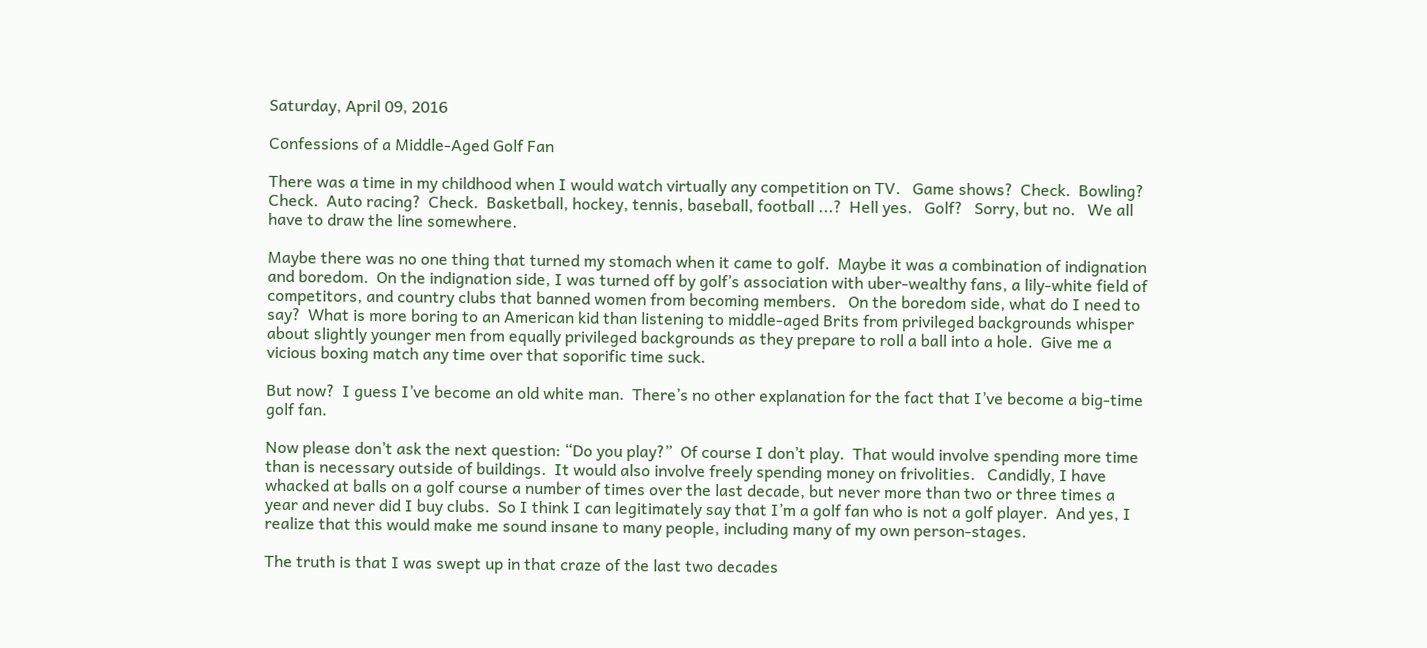Saturday, April 09, 2016

Confessions of a Middle-Aged Golf Fan

There was a time in my childhood when I would watch virtually any competition on TV.   Game shows?  Check.  Bowling?  Check.  Auto racing?  Check.  Basketball, hockey, tennis, baseball, football ...?  Hell yes.   Golf?   Sorry, but no.   We all have to draw the line somewhere.

Maybe there was no one thing that turned my stomach when it came to golf.  Maybe it was a combination of indignation and boredom.  On the indignation side, I was turned off by golf’s association with uber-wealthy fans, a lily-white field of competitors, and country clubs that banned women from becoming members.   On the boredom side, what do I need to say?  What is more boring to an American kid than listening to middle-aged Brits from privileged backgrounds whisper about slightly younger men from equally privileged backgrounds as they prepare to roll a ball into a hole.  Give me a vicious boxing match any time over that soporific time suck.

But now?  I guess I’ve become an old white man.  There’s no other explanation for the fact that I’ve become a big-time golf fan.

Now please don’t ask the next question: “Do you play?”  Of course I don’t play.  That would involve spending more time than is necessary outside of buildings.  It would also involve freely spending money on frivolities.   Candidly, I have whacked at balls on a golf course a number of times over the last decade, but never more than two or three times a year and never did I buy clubs.  So I think I can legitimately say that I’m a golf fan who is not a golf player.  And yes, I realize that this would make me sound insane to many people, including many of my own person-stages.

The truth is that I was swept up in that craze of the last two decades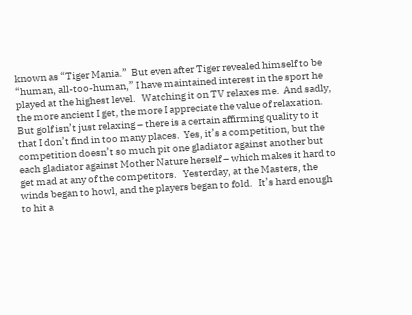known as “Tiger Mania.”  But even after Tiger revealed himself to be “human, all-too-human,” I have maintained interest in the sport he played at the highest level.   Watching it on TV relaxes me.  And sadly, the more ancient I get, the more I appreciate the value of relaxation.  But golf isn’t just relaxing – there is a certain affirming quality to it that I don’t find in too many places.  Yes, it’s a competition, but the competition doesn’t so much pit one gladiator against another but each gladiator against Mother Nature herself – which makes it hard to get mad at any of the competitors.   Yesterday, at the Masters, the winds began to howl, and the players began to fold.   It’s hard enough to hit a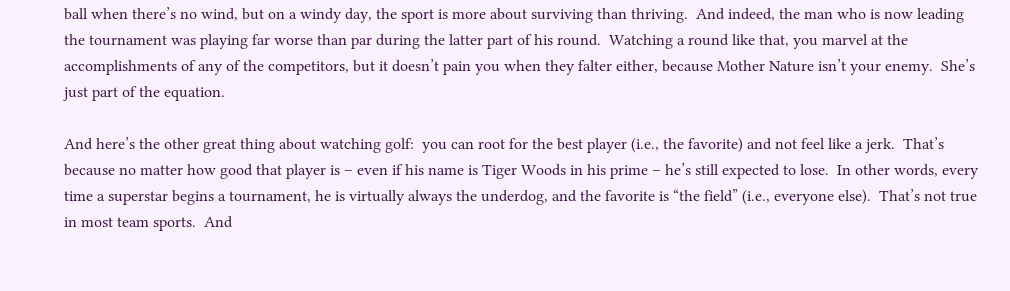ball when there’s no wind, but on a windy day, the sport is more about surviving than thriving.  And indeed, the man who is now leading the tournament was playing far worse than par during the latter part of his round.  Watching a round like that, you marvel at the accomplishments of any of the competitors, but it doesn’t pain you when they falter either, because Mother Nature isn’t your enemy.  She’s just part of the equation.

And here’s the other great thing about watching golf:  you can root for the best player (i.e., the favorite) and not feel like a jerk.  That’s because no matter how good that player is – even if his name is Tiger Woods in his prime – he’s still expected to lose.  In other words, every time a superstar begins a tournament, he is virtually always the underdog, and the favorite is “the field” (i.e., everyone else).  That’s not true in most team sports.  And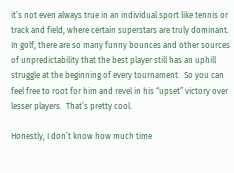it’s not even always true in an individual sport like tennis or track and field, where certain superstars are truly dominant.   In golf, there are so many funny bounces and other sources of unpredictability that the best player still has an uphill struggle at the beginning of every tournament.  So you can feel free to root for him and revel in his “upset” victory over lesser players.  That’s pretty cool.

Honestly, I don’t know how much time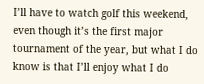I’ll have to watch golf this weekend, even though it’s the first major tournament of the year, but what I do know is that I’ll enjoy what I do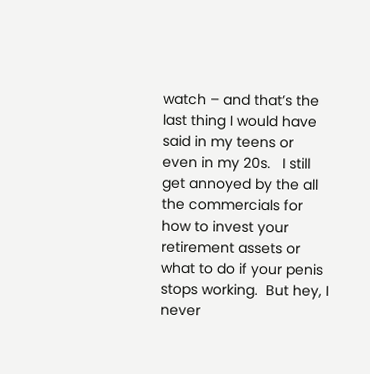watch – and that’s the last thing I would have said in my teens or even in my 20s.   I still get annoyed by the all the commercials for how to invest your retirement assets or what to do if your penis stops working.  But hey, I never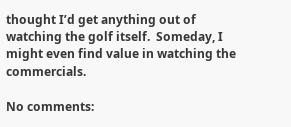thought I’d get anything out of watching the golf itself.  Someday, I might even find value in watching the commercials.

No comments: